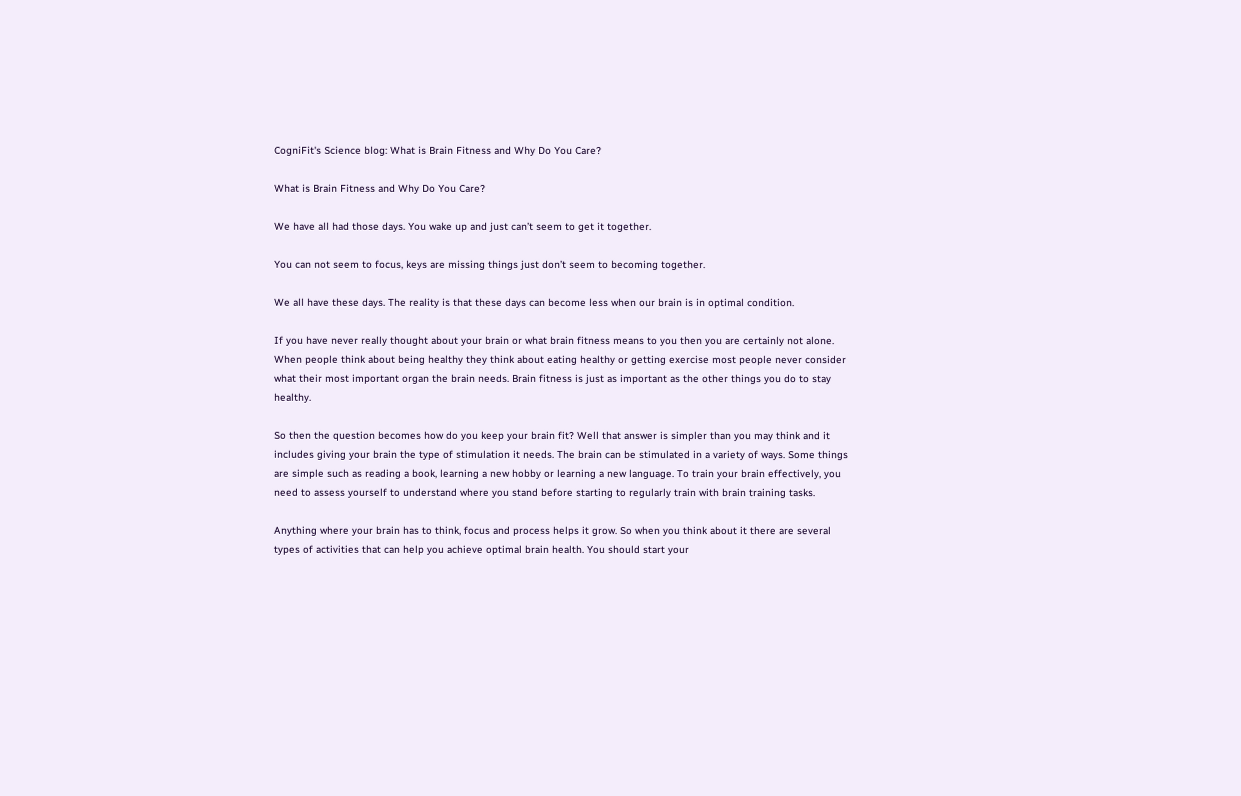CogniFit's Science blog: What is Brain Fitness and Why Do You Care?

What is Brain Fitness and Why Do You Care?

We have all had those days. You wake up and just can’t seem to get it together.

You can not seem to focus, keys are missing things just don’t seem to becoming together.

We all have these days. The reality is that these days can become less when our brain is in optimal condition.

If you have never really thought about your brain or what brain fitness means to you then you are certainly not alone. When people think about being healthy they think about eating healthy or getting exercise most people never consider what their most important organ the brain needs. Brain fitness is just as important as the other things you do to stay healthy.

So then the question becomes how do you keep your brain fit? Well that answer is simpler than you may think and it includes giving your brain the type of stimulation it needs. The brain can be stimulated in a variety of ways. Some things are simple such as reading a book, learning a new hobby or learning a new language. To train your brain effectively, you need to assess yourself to understand where you stand before starting to regularly train with brain training tasks.

Anything where your brain has to think, focus and process helps it grow. So when you think about it there are several types of activities that can help you achieve optimal brain health. You should start your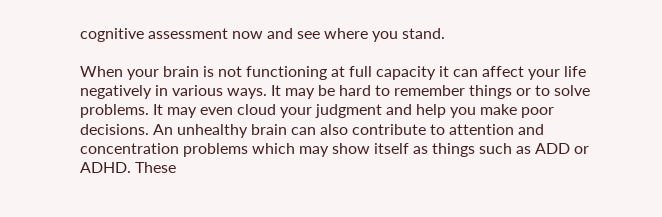cognitive assessment now and see where you stand.

When your brain is not functioning at full capacity it can affect your life negatively in various ways. It may be hard to remember things or to solve problems. It may even cloud your judgment and help you make poor decisions. An unhealthy brain can also contribute to attention and concentration problems which may show itself as things such as ADD or ADHD. These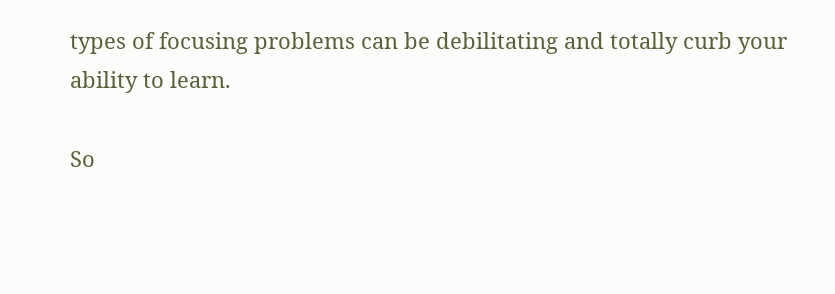types of focusing problems can be debilitating and totally curb your ability to learn.

So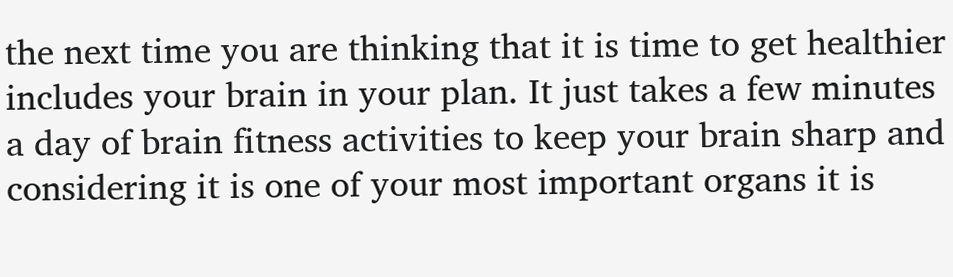the next time you are thinking that it is time to get healthier includes your brain in your plan. It just takes a few minutes a day of brain fitness activities to keep your brain sharp and considering it is one of your most important organs it is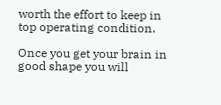worth the effort to keep in top operating condition.

Once you get your brain in good shape you will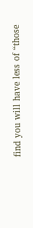find you will have less of “those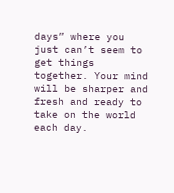days” where you just can’t seem to get things together. Your mind will be sharper and fresh and ready to take on the world each day.